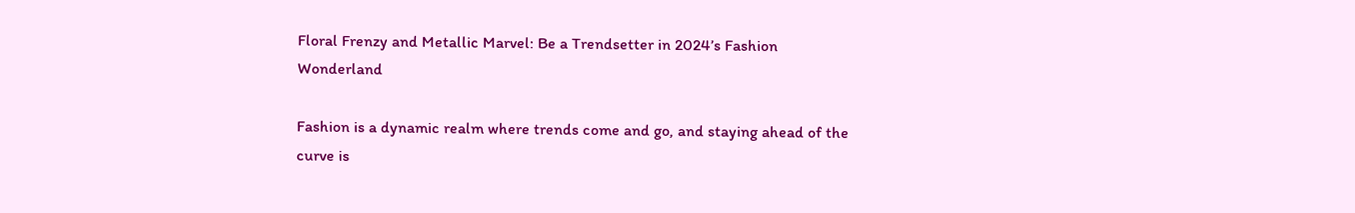Floral Frenzy and Metallic Marvel: Be a Trendsetter in 2024’s Fashion Wonderland

Fashion is a dynamic realm where trends come and go, and staying ahead of the curve is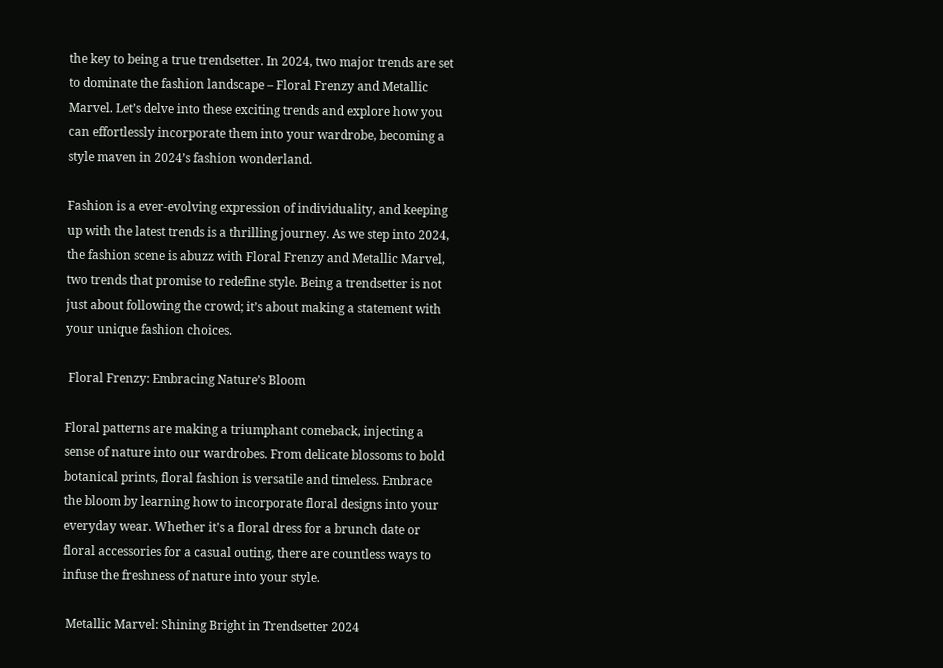the key to being a true trendsetter. In 2024, two major trends are set to dominate the fashion landscape – Floral Frenzy and Metallic Marvel. Let’s delve into these exciting trends and explore how you can effortlessly incorporate them into your wardrobe, becoming a style maven in 2024’s fashion wonderland.

Fashion is a ever-evolving expression of individuality, and keeping up with the latest trends is a thrilling journey. As we step into 2024, the fashion scene is abuzz with Floral Frenzy and Metallic Marvel, two trends that promise to redefine style. Being a trendsetter is not just about following the crowd; it’s about making a statement with your unique fashion choices.

 Floral Frenzy: Embracing Nature’s Bloom

Floral patterns are making a triumphant comeback, injecting a sense of nature into our wardrobes. From delicate blossoms to bold botanical prints, floral fashion is versatile and timeless. Embrace the bloom by learning how to incorporate floral designs into your everyday wear. Whether it’s a floral dress for a brunch date or floral accessories for a casual outing, there are countless ways to infuse the freshness of nature into your style.

 Metallic Marvel: Shining Bright in Trendsetter 2024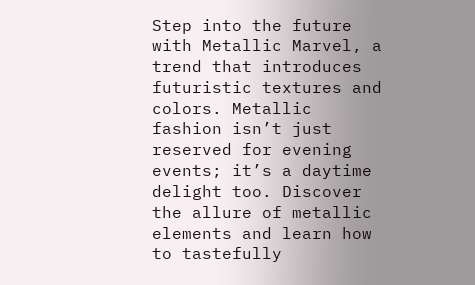Step into the future with Metallic Marvel, a trend that introduces futuristic textures and colors. Metallic fashion isn’t just reserved for evening events; it’s a daytime delight too. Discover the allure of metallic elements and learn how to tastefully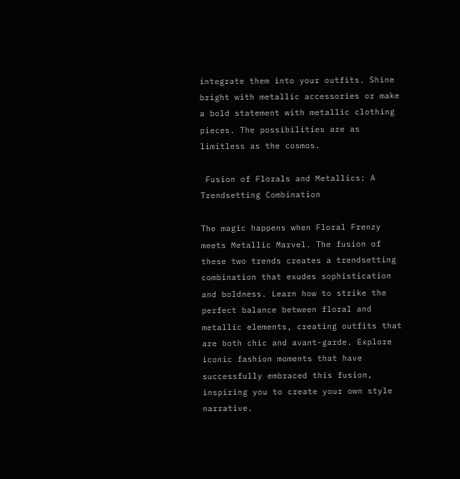integrate them into your outfits. Shine bright with metallic accessories or make a bold statement with metallic clothing pieces. The possibilities are as limitless as the cosmos.

 Fusion of Florals and Metallics: A Trendsetting Combination

The magic happens when Floral Frenzy meets Metallic Marvel. The fusion of these two trends creates a trendsetting combination that exudes sophistication and boldness. Learn how to strike the perfect balance between floral and metallic elements, creating outfits that are both chic and avant-garde. Explore iconic fashion moments that have successfully embraced this fusion, inspiring you to create your own style narrative.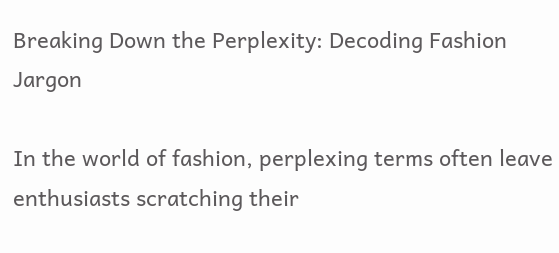Breaking Down the Perplexity: Decoding Fashion Jargon

In the world of fashion, perplexing terms often leave enthusiasts scratching their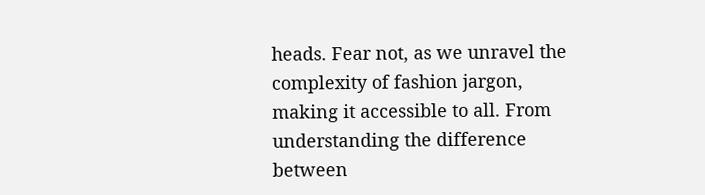heads. Fear not, as we unravel the complexity of fashion jargon, making it accessible to all. From understanding the difference between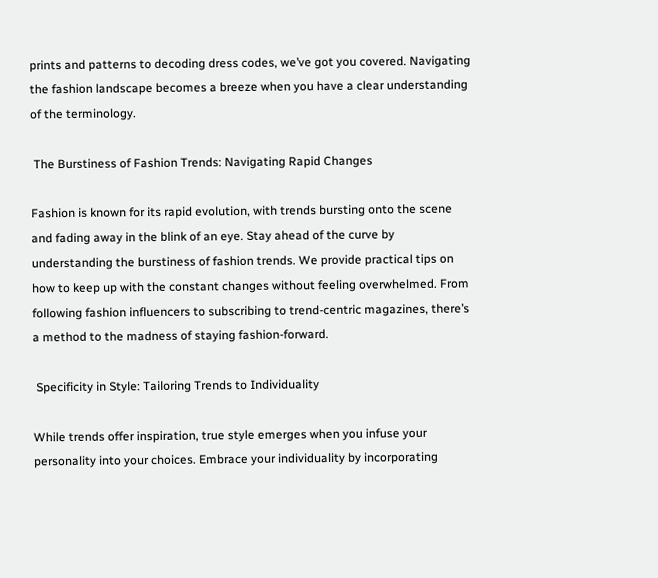prints and patterns to decoding dress codes, we’ve got you covered. Navigating the fashion landscape becomes a breeze when you have a clear understanding of the terminology.

 The Burstiness of Fashion Trends: Navigating Rapid Changes

Fashion is known for its rapid evolution, with trends bursting onto the scene and fading away in the blink of an eye. Stay ahead of the curve by understanding the burstiness of fashion trends. We provide practical tips on how to keep up with the constant changes without feeling overwhelmed. From following fashion influencers to subscribing to trend-centric magazines, there’s a method to the madness of staying fashion-forward.

 Specificity in Style: Tailoring Trends to Individuality

While trends offer inspiration, true style emerges when you infuse your personality into your choices. Embrace your individuality by incorporating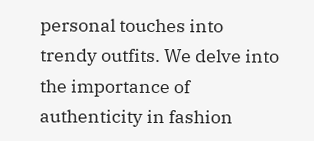personal touches into trendy outfits. We delve into the importance of authenticity in fashion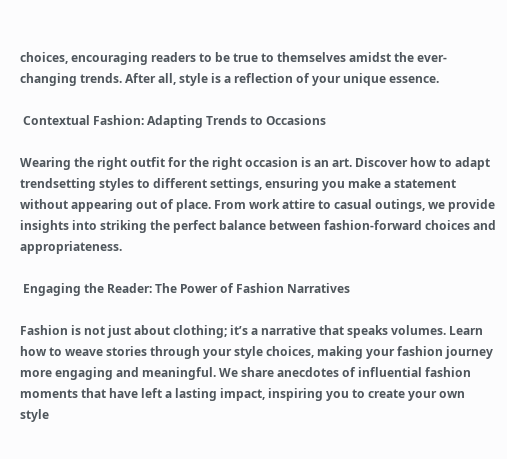choices, encouraging readers to be true to themselves amidst the ever-changing trends. After all, style is a reflection of your unique essence.

 Contextual Fashion: Adapting Trends to Occasions

Wearing the right outfit for the right occasion is an art. Discover how to adapt trendsetting styles to different settings, ensuring you make a statement without appearing out of place. From work attire to casual outings, we provide insights into striking the perfect balance between fashion-forward choices and appropriateness.

 Engaging the Reader: The Power of Fashion Narratives

Fashion is not just about clothing; it’s a narrative that speaks volumes. Learn how to weave stories through your style choices, making your fashion journey more engaging and meaningful. We share anecdotes of influential fashion moments that have left a lasting impact, inspiring you to create your own style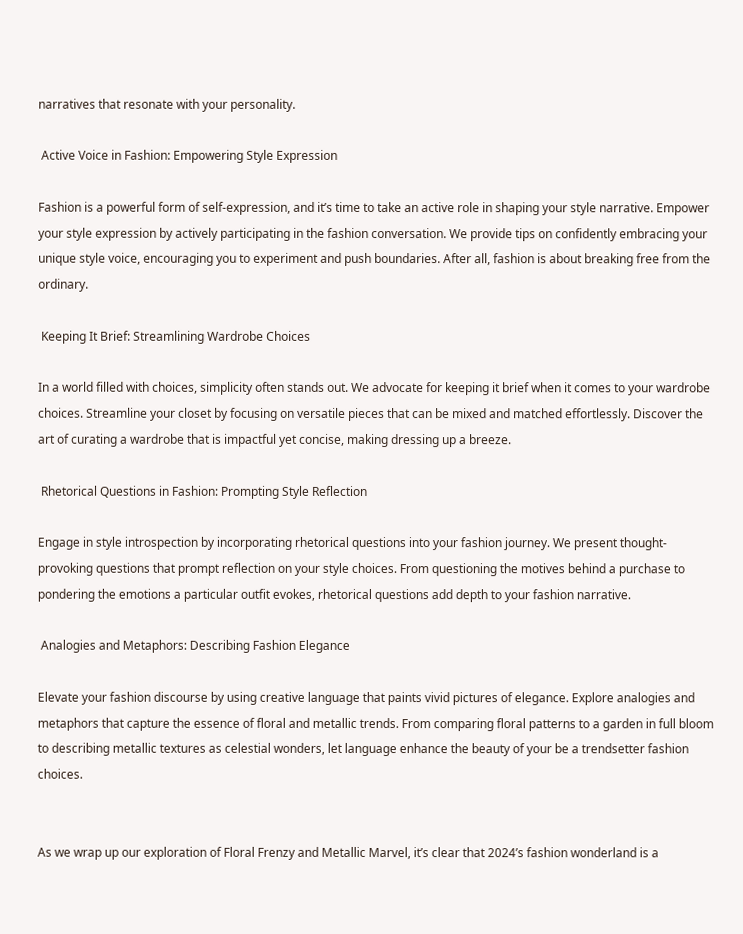narratives that resonate with your personality.

 Active Voice in Fashion: Empowering Style Expression

Fashion is a powerful form of self-expression, and it’s time to take an active role in shaping your style narrative. Empower your style expression by actively participating in the fashion conversation. We provide tips on confidently embracing your unique style voice, encouraging you to experiment and push boundaries. After all, fashion is about breaking free from the ordinary.

 Keeping It Brief: Streamlining Wardrobe Choices

In a world filled with choices, simplicity often stands out. We advocate for keeping it brief when it comes to your wardrobe choices. Streamline your closet by focusing on versatile pieces that can be mixed and matched effortlessly. Discover the art of curating a wardrobe that is impactful yet concise, making dressing up a breeze.

 Rhetorical Questions in Fashion: Prompting Style Reflection

Engage in style introspection by incorporating rhetorical questions into your fashion journey. We present thought-provoking questions that prompt reflection on your style choices. From questioning the motives behind a purchase to pondering the emotions a particular outfit evokes, rhetorical questions add depth to your fashion narrative.

 Analogies and Metaphors: Describing Fashion Elegance

Elevate your fashion discourse by using creative language that paints vivid pictures of elegance. Explore analogies and metaphors that capture the essence of floral and metallic trends. From comparing floral patterns to a garden in full bloom to describing metallic textures as celestial wonders, let language enhance the beauty of your be a trendsetter fashion choices.


As we wrap up our exploration of Floral Frenzy and Metallic Marvel, it’s clear that 2024’s fashion wonderland is a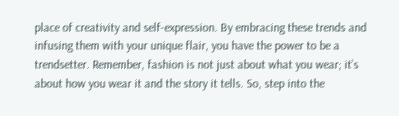place of creativity and self-expression. By embracing these trends and infusing them with your unique flair, you have the power to be a trendsetter. Remember, fashion is not just about what you wear; it’s about how you wear it and the story it tells. So, step into the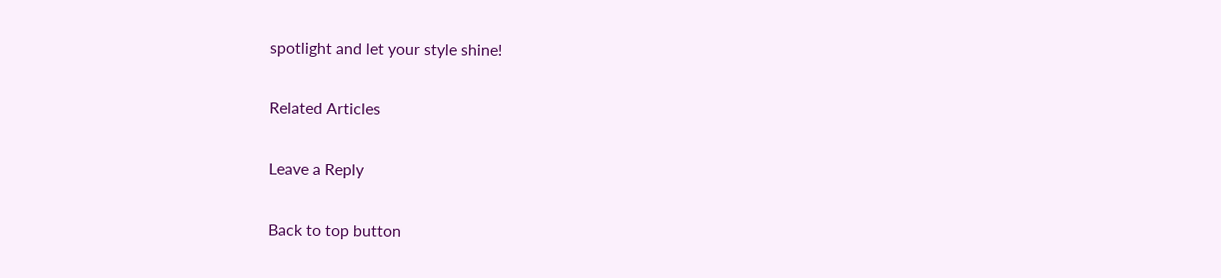spotlight and let your style shine!

Related Articles

Leave a Reply

Back to top button